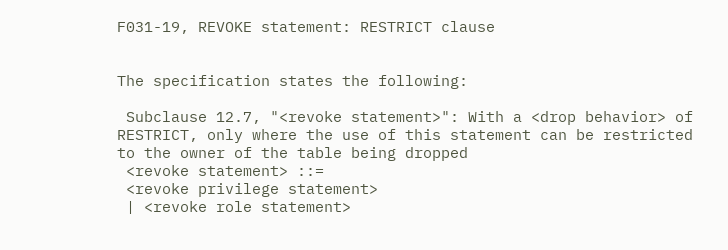F031-19, REVOKE statement: RESTRICT clause


The specification states the following:

 Subclause 12.7, "<revoke statement>": With a <drop behavior> of RESTRICT, only where the use of this statement can be restricted to the owner of the table being dropped
 <revoke statement> ::=
 <revoke privilege statement>
 | <revoke role statement>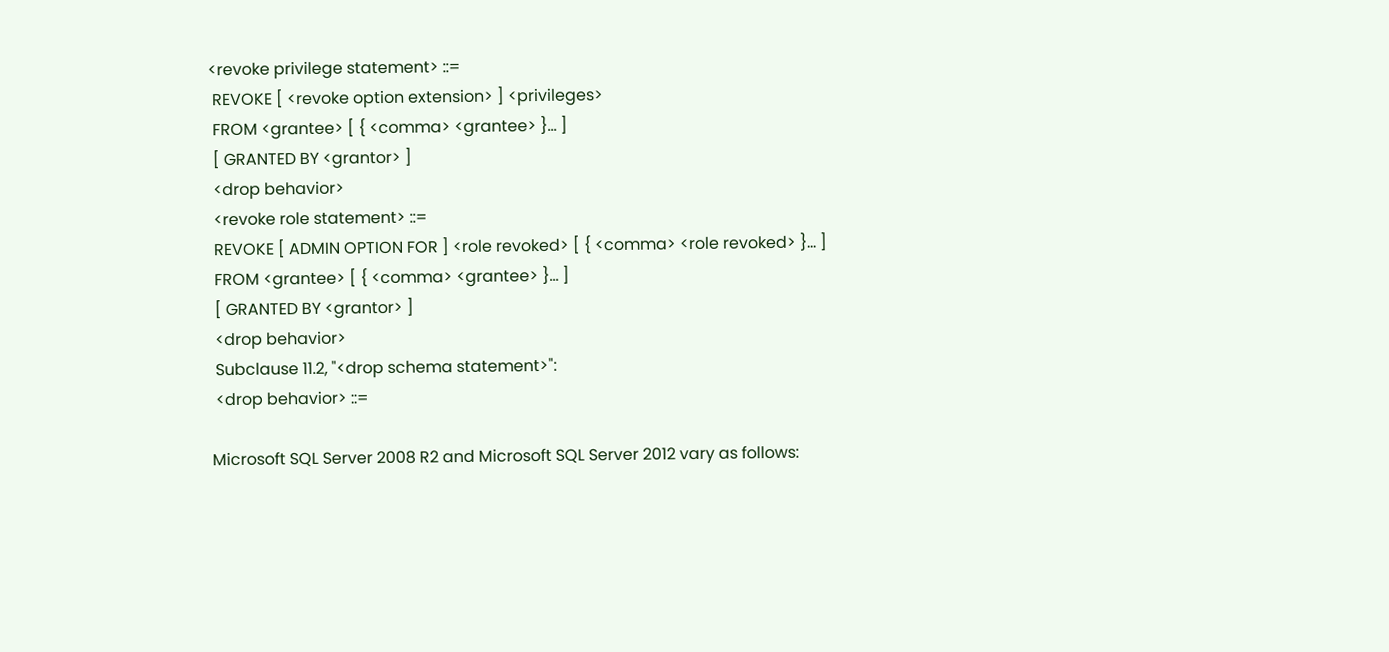<revoke privilege statement> ::=
 REVOKE [ <revoke option extension> ] <privileges>
 FROM <grantee> [ { <comma> <grantee> }... ]
 [ GRANTED BY <grantor> ]
 <drop behavior>
 <revoke role statement> ::=
 REVOKE [ ADMIN OPTION FOR ] <role revoked> [ { <comma> <role revoked> }... ]
 FROM <grantee> [ { <comma> <grantee> }... ]
 [ GRANTED BY <grantor> ]
 <drop behavior>
 Subclause 11.2, "<drop schema statement>":
 <drop behavior> ::=

Microsoft SQL Server 2008 R2 and Microsoft SQL Server 2012 vary as follows: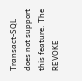Transact-SQL does not support this feature. The REVOKE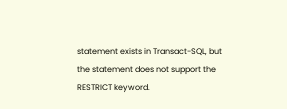statement exists in Transact-SQL, but the statement does not support the RESTRICT keyword.